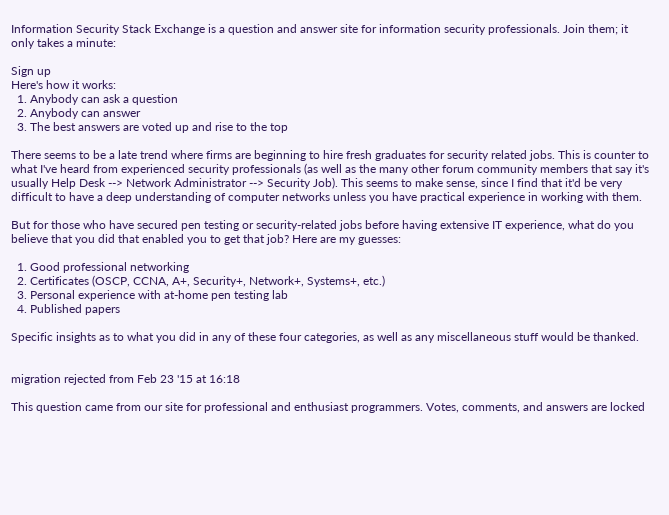Information Security Stack Exchange is a question and answer site for information security professionals. Join them; it only takes a minute:

Sign up
Here's how it works:
  1. Anybody can ask a question
  2. Anybody can answer
  3. The best answers are voted up and rise to the top

There seems to be a late trend where firms are beginning to hire fresh graduates for security related jobs. This is counter to what I've heard from experienced security professionals (as well as the many other forum community members that say it's usually Help Desk --> Network Administrator --> Security Job). This seems to make sense, since I find that it'd be very difficult to have a deep understanding of computer networks unless you have practical experience in working with them.

But for those who have secured pen testing or security-related jobs before having extensive IT experience, what do you believe that you did that enabled you to get that job? Here are my guesses:

  1. Good professional networking
  2. Certificates (OSCP, CCNA, A+, Security+, Network+, Systems+, etc.)
  3. Personal experience with at-home pen testing lab
  4. Published papers

Specific insights as to what you did in any of these four categories, as well as any miscellaneous stuff would be thanked.


migration rejected from Feb 23 '15 at 16:18

This question came from our site for professional and enthusiast programmers. Votes, comments, and answers are locked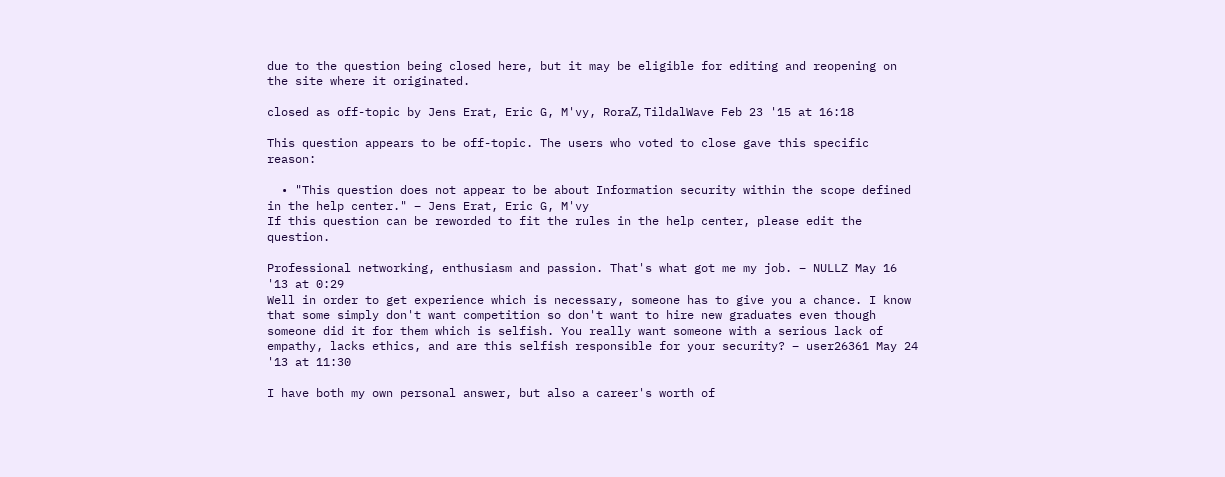due to the question being closed here, but it may be eligible for editing and reopening on the site where it originated.

closed as off-topic by Jens Erat, Eric G, M'vy, RoraΖ, TildalWave Feb 23 '15 at 16:18

This question appears to be off-topic. The users who voted to close gave this specific reason:

  • "This question does not appear to be about Information security within the scope defined in the help center." – Jens Erat, Eric G, M'vy
If this question can be reworded to fit the rules in the help center, please edit the question.

Professional networking, enthusiasm and passion. That's what got me my job. – NULLZ May 16 '13 at 0:29
Well in order to get experience which is necessary, someone has to give you a chance. I know that some simply don't want competition so don't want to hire new graduates even though someone did it for them which is selfish. You really want someone with a serious lack of empathy, lacks ethics, and are this selfish responsible for your security? – user26361 May 24 '13 at 11:30

I have both my own personal answer, but also a career's worth of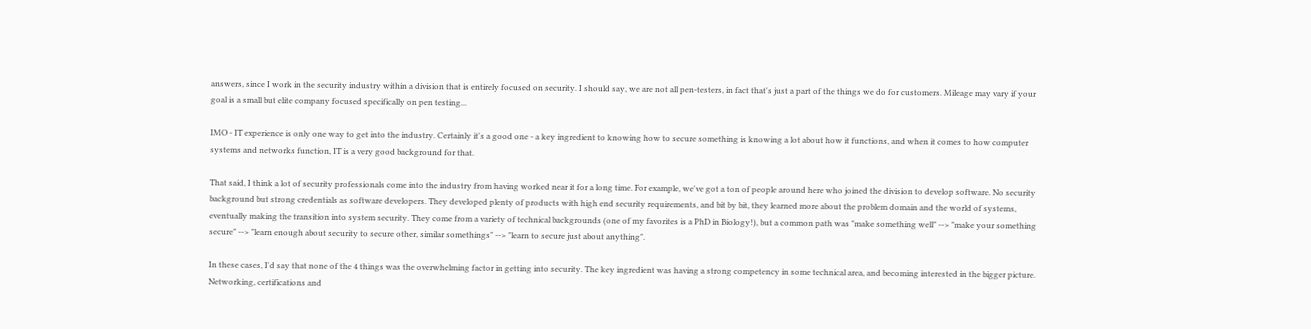answers, since I work in the security industry within a division that is entirely focused on security. I should say, we are not all pen-testers, in fact that's just a part of the things we do for customers. Mileage may vary if your goal is a small but elite company focused specifically on pen testing...

IMO - IT experience is only one way to get into the industry. Certainly it's a good one - a key ingredient to knowing how to secure something is knowing a lot about how it functions, and when it comes to how computer systems and networks function, IT is a very good background for that.

That said, I think a lot of security professionals come into the industry from having worked near it for a long time. For example, we've got a ton of people around here who joined the division to develop software. No security background but strong credentials as software developers. They developed plenty of products with high end security requirements, and bit by bit, they learned more about the problem domain and the world of systems, eventually making the transition into system security. They come from a variety of technical backgrounds (one of my favorites is a PhD in Biology!), but a common path was "make something well" --> "make your something secure" --> "learn enough about security to secure other, similar somethings" --> "learn to secure just about anything".

In these cases, I'd say that none of the 4 things was the overwhelming factor in getting into security. The key ingredient was having a strong competency in some technical area, and becoming interested in the bigger picture. Networking, certifications and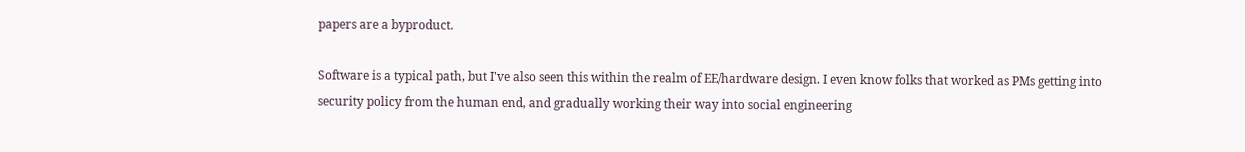papers are a byproduct.

Software is a typical path, but I've also seen this within the realm of EE/hardware design. I even know folks that worked as PMs getting into security policy from the human end, and gradually working their way into social engineering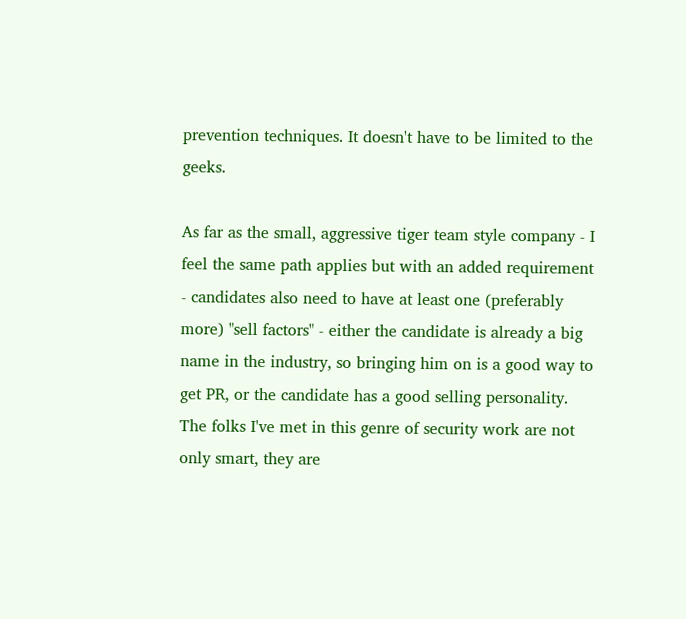prevention techniques. It doesn't have to be limited to the geeks.

As far as the small, aggressive tiger team style company - I feel the same path applies but with an added requirement - candidates also need to have at least one (preferably more) "sell factors" - either the candidate is already a big name in the industry, so bringing him on is a good way to get PR, or the candidate has a good selling personality. The folks I've met in this genre of security work are not only smart, they are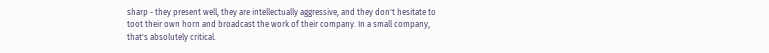sharp - they present well, they are intellectually aggressive, and they don't hesitate to toot their own horn and broadcast the work of their company. In a small company, that's absolutely critical.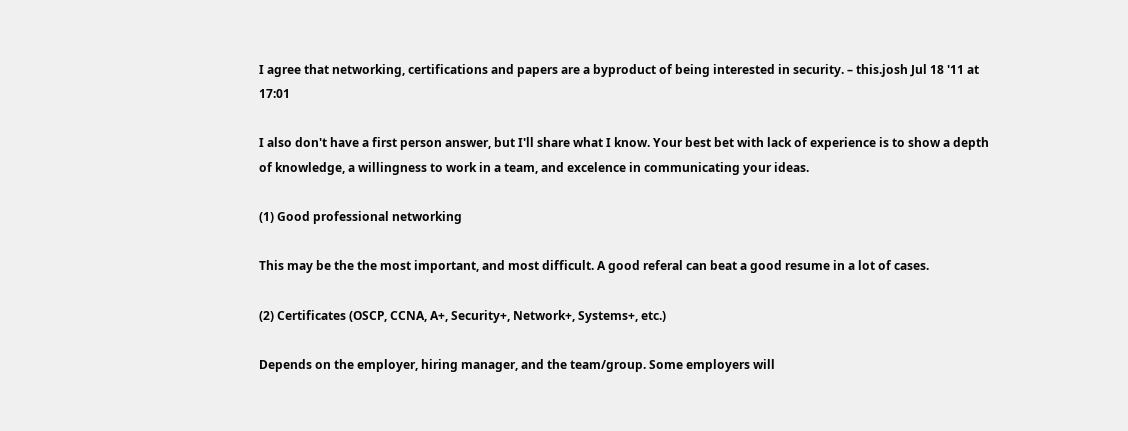I agree that networking, certifications and papers are a byproduct of being interested in security. – this.josh Jul 18 '11 at 17:01

I also don't have a first person answer, but I'll share what I know. Your best bet with lack of experience is to show a depth of knowledge, a willingness to work in a team, and excelence in communicating your ideas.

(1) Good professional networking

This may be the the most important, and most difficult. A good referal can beat a good resume in a lot of cases.

(2) Certificates (OSCP, CCNA, A+, Security+, Network+, Systems+, etc.)

Depends on the employer, hiring manager, and the team/group. Some employers will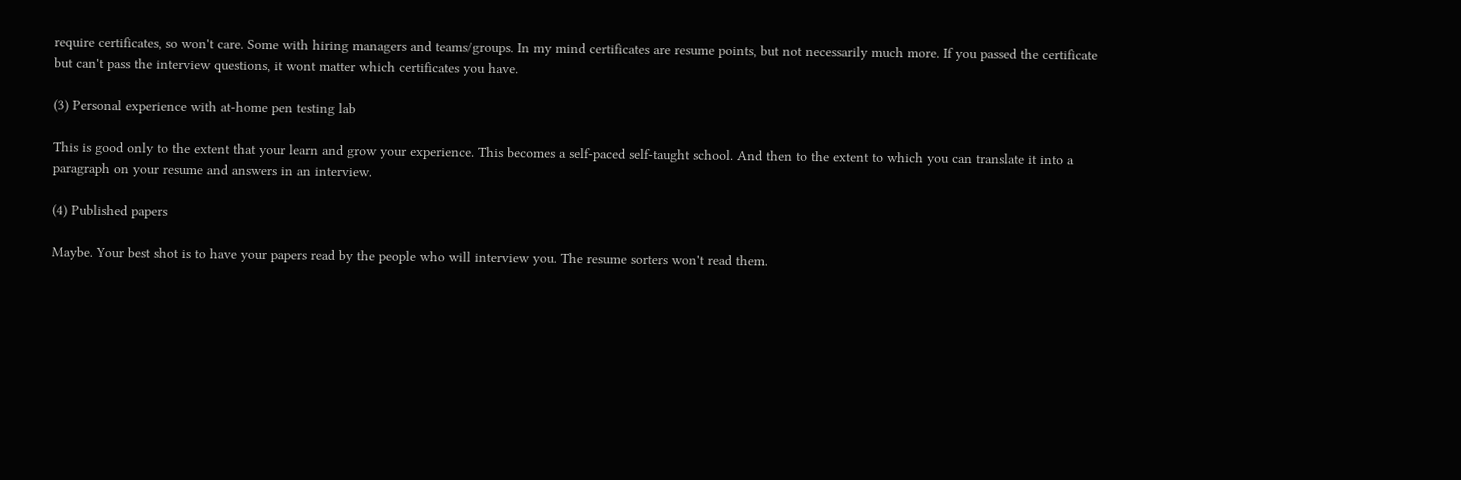require certificates, so won't care. Some with hiring managers and teams/groups. In my mind certificates are resume points, but not necessarily much more. If you passed the certificate but can't pass the interview questions, it wont matter which certificates you have.

(3) Personal experience with at-home pen testing lab

This is good only to the extent that your learn and grow your experience. This becomes a self-paced self-taught school. And then to the extent to which you can translate it into a paragraph on your resume and answers in an interview.

(4) Published papers

Maybe. Your best shot is to have your papers read by the people who will interview you. The resume sorters won't read them.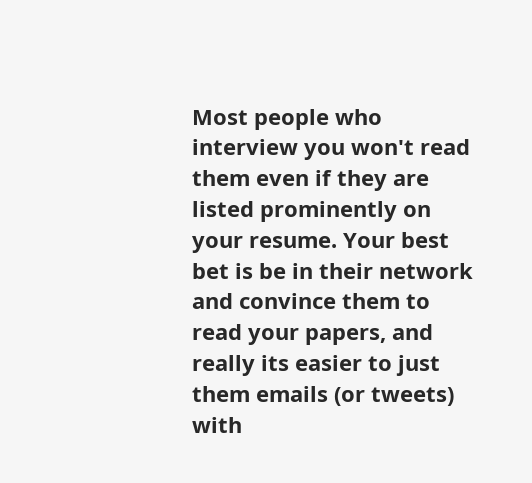Most people who interview you won't read them even if they are listed prominently on your resume. Your best bet is be in their network and convince them to read your papers, and really its easier to just them emails (or tweets) with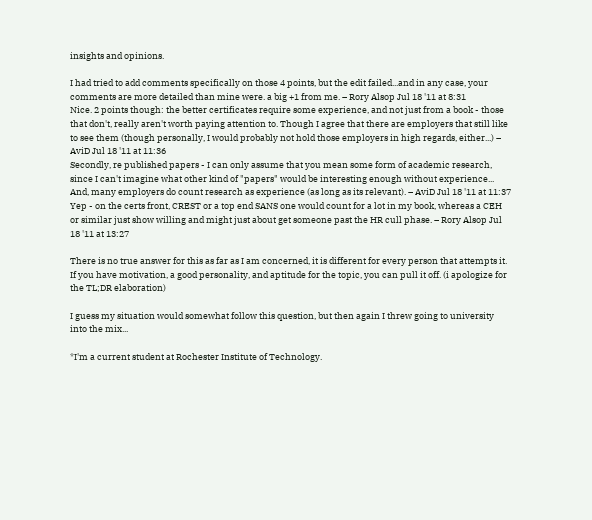insights and opinions.

I had tried to add comments specifically on those 4 points, but the edit failed...and in any case, your comments are more detailed than mine were. a big +1 from me. – Rory Alsop Jul 18 '11 at 8:31
Nice. 2 points though: the better certificates require some experience, and not just from a book - those that don't, really aren't worth paying attention to. Though I agree that there are employers that still like to see them (though personally, I would probably not hold those employers in high regards, either...) – AviD Jul 18 '11 at 11:36
Secondly, re published papers - I can only assume that you mean some form of academic research, since I can't imagine what other kind of "papers" would be interesting enough without experience... And, many employers do count research as experience (as long as its relevant). – AviD Jul 18 '11 at 11:37
Yep - on the certs front, CREST or a top end SANS one would count for a lot in my book, whereas a CEH or similar just show willing and might just about get someone past the HR cull phase. – Rory Alsop Jul 18 '11 at 13:27

There is no true answer for this as far as I am concerned, it is different for every person that attempts it. If you have motivation, a good personality, and aptitude for the topic, you can pull it off. (i apologize for the TL;DR elaboration)

I guess my situation would somewhat follow this question, but then again I threw going to university into the mix...

*I'm a current student at Rochester Institute of Technology.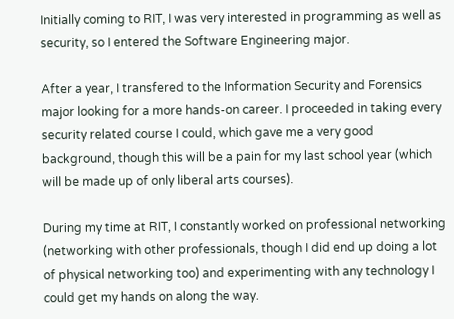Initially coming to RIT, I was very interested in programming as well as security, so I entered the Software Engineering major.

After a year, I transfered to the Information Security and Forensics major looking for a more hands-on career. I proceeded in taking every security related course I could, which gave me a very good background, though this will be a pain for my last school year (which will be made up of only liberal arts courses).

During my time at RIT, I constantly worked on professional networking (networking with other professionals, though I did end up doing a lot of physical networking too) and experimenting with any technology I could get my hands on along the way.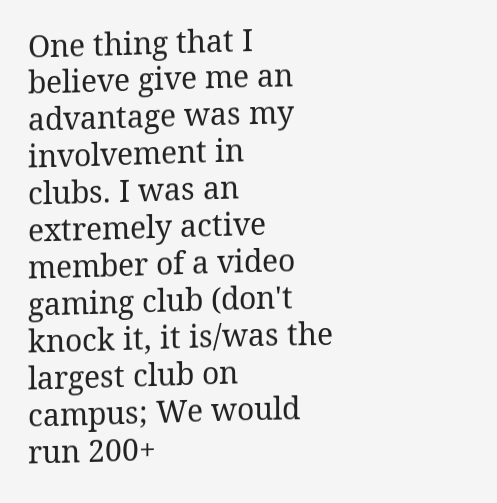One thing that I believe give me an advantage was my involvement in clubs. I was an extremely active member of a video gaming club (don't knock it, it is/was the largest club on campus; We would run 200+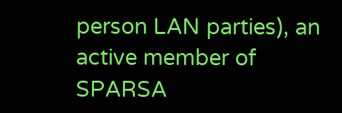person LAN parties), an active member of SPARSA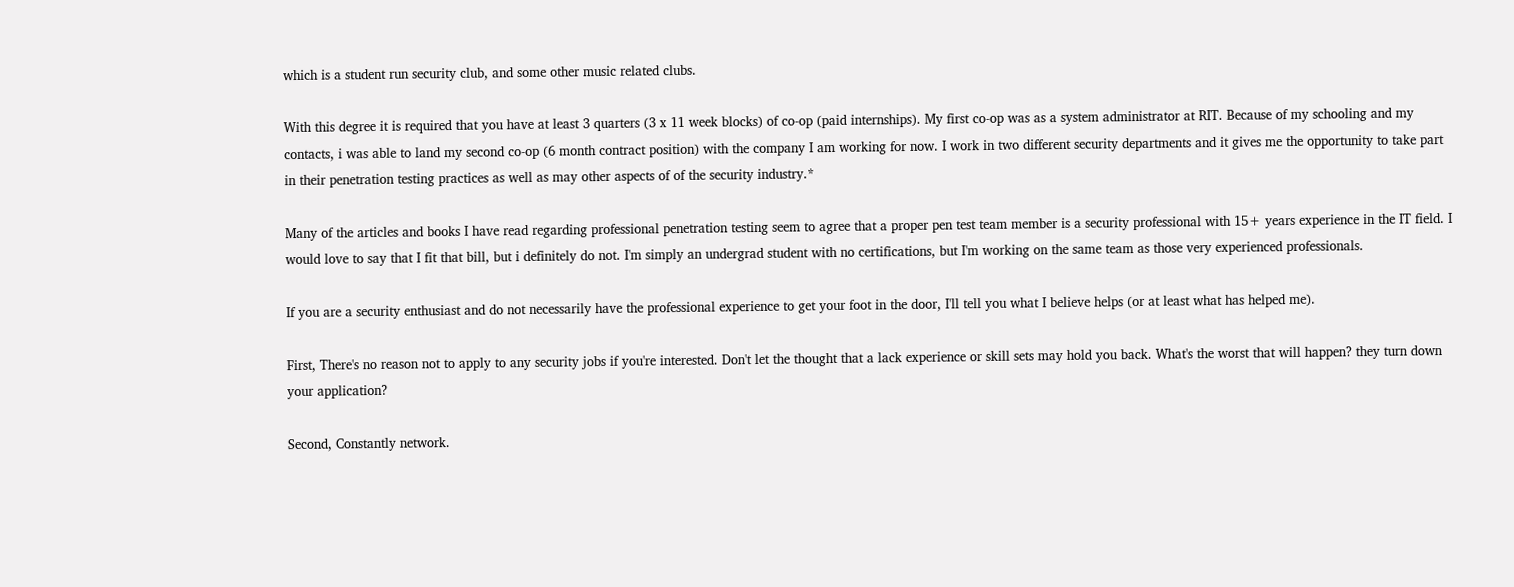which is a student run security club, and some other music related clubs.

With this degree it is required that you have at least 3 quarters (3 x 11 week blocks) of co-op (paid internships). My first co-op was as a system administrator at RIT. Because of my schooling and my contacts, i was able to land my second co-op (6 month contract position) with the company I am working for now. I work in two different security departments and it gives me the opportunity to take part in their penetration testing practices as well as may other aspects of of the security industry.*

Many of the articles and books I have read regarding professional penetration testing seem to agree that a proper pen test team member is a security professional with 15+ years experience in the IT field. I would love to say that I fit that bill, but i definitely do not. I'm simply an undergrad student with no certifications, but I'm working on the same team as those very experienced professionals.

If you are a security enthusiast and do not necessarily have the professional experience to get your foot in the door, I'll tell you what I believe helps (or at least what has helped me).

First, There's no reason not to apply to any security jobs if you're interested. Don't let the thought that a lack experience or skill sets may hold you back. What's the worst that will happen? they turn down your application?

Second, Constantly network.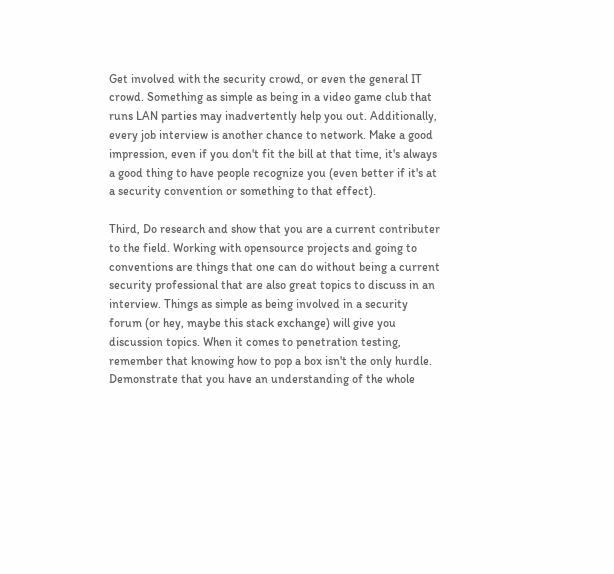Get involved with the security crowd, or even the general IT crowd. Something as simple as being in a video game club that runs LAN parties may inadvertently help you out. Additionally, every job interview is another chance to network. Make a good impression, even if you don't fit the bill at that time, it's always a good thing to have people recognize you (even better if it's at a security convention or something to that effect).

Third, Do research and show that you are a current contributer to the field. Working with opensource projects and going to conventions are things that one can do without being a current security professional that are also great topics to discuss in an interview. Things as simple as being involved in a security forum (or hey, maybe this stack exchange) will give you discussion topics. When it comes to penetration testing, remember that knowing how to pop a box isn't the only hurdle. Demonstrate that you have an understanding of the whole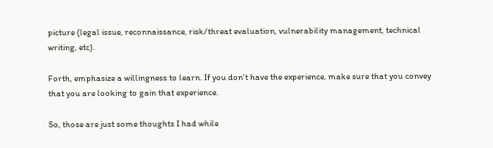picture (legal issue, reconnaissance, risk/threat evaluation, vulnerability management, technical writing, etc).

Forth, emphasize a willingness to learn. If you don't have the experience, make sure that you convey that you are looking to gain that experience.

So, those are just some thoughts I had while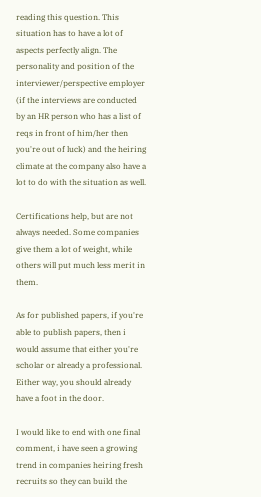reading this question. This situation has to have a lot of aspects perfectly align. The personality and position of the interviewer/perspective employer (if the interviews are conducted by an HR person who has a list of reqs in front of him/her then you're out of luck) and the heiring climate at the company also have a lot to do with the situation as well.

Certifications help, but are not always needed. Some companies give them a lot of weight, while others will put much less merit in them.

As for published papers, if you're able to publish papers, then i would assume that either you're scholar or already a professional. Either way, you should already have a foot in the door.

I would like to end with one final comment, i have seen a growing trend in companies heiring fresh recruits so they can build the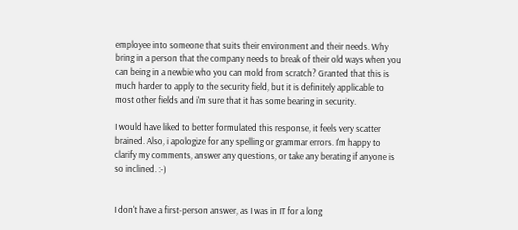employee into someone that suits their environment and their needs. Why bring in a person that the company needs to break of their old ways when you can being in a newbie who you can mold from scratch? Granted that this is much harder to apply to the security field, but it is definitely applicable to most other fields and i'm sure that it has some bearing in security.

I would have liked to better formulated this response, it feels very scatter brained. Also, i apologize for any spelling or grammar errors. I'm happy to clarify my comments, answer any questions, or take any berating if anyone is so inclined. :-)


I don't have a first-person answer, as I was in IT for a long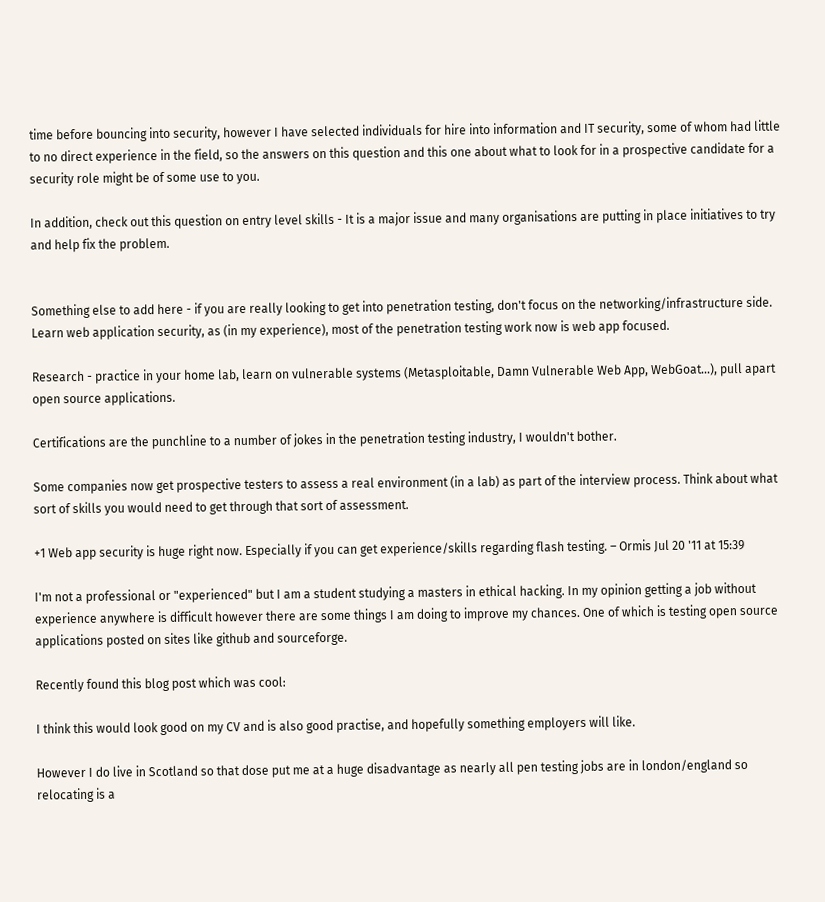time before bouncing into security, however I have selected individuals for hire into information and IT security, some of whom had little to no direct experience in the field, so the answers on this question and this one about what to look for in a prospective candidate for a security role might be of some use to you.

In addition, check out this question on entry level skills - It is a major issue and many organisations are putting in place initiatives to try and help fix the problem.


Something else to add here - if you are really looking to get into penetration testing, don't focus on the networking/infrastructure side. Learn web application security, as (in my experience), most of the penetration testing work now is web app focused.

Research - practice in your home lab, learn on vulnerable systems (Metasploitable, Damn Vulnerable Web App, WebGoat...), pull apart open source applications.

Certifications are the punchline to a number of jokes in the penetration testing industry, I wouldn't bother.

Some companies now get prospective testers to assess a real environment (in a lab) as part of the interview process. Think about what sort of skills you would need to get through that sort of assessment.

+1 Web app security is huge right now. Especially if you can get experience/skills regarding flash testing. – Ormis Jul 20 '11 at 15:39

I'm not a professional or "experienced" but I am a student studying a masters in ethical hacking. In my opinion getting a job without experience anywhere is difficult however there are some things I am doing to improve my chances. One of which is testing open source applications posted on sites like github and sourceforge.

Recently found this blog post which was cool:

I think this would look good on my CV and is also good practise, and hopefully something employers will like.

However I do live in Scotland so that dose put me at a huge disadvantage as nearly all pen testing jobs are in london/england so relocating is a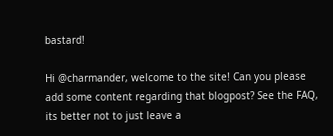bastard!

Hi @charmander, welcome to the site! Can you please add some content regarding that blogpost? See the FAQ, its better not to just leave a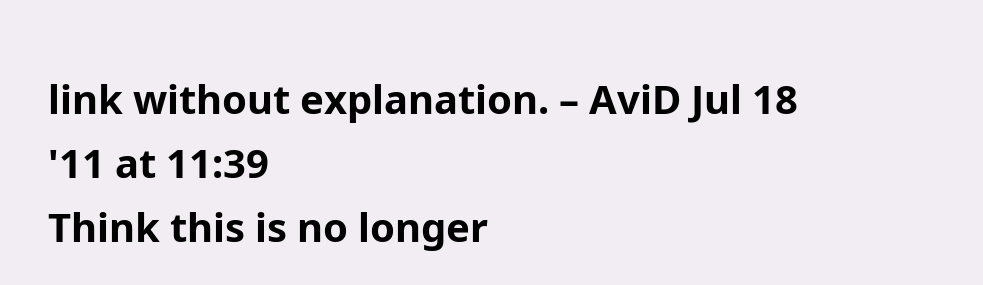link without explanation. – AviD Jul 18 '11 at 11:39
Think this is no longer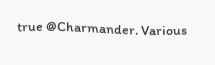true @Charmander. Various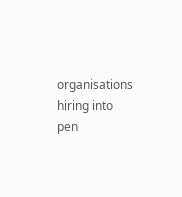organisations hiring into pen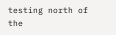testing north of the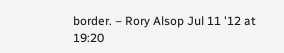border. – Rory Alsop Jul 11 '12 at 19:20